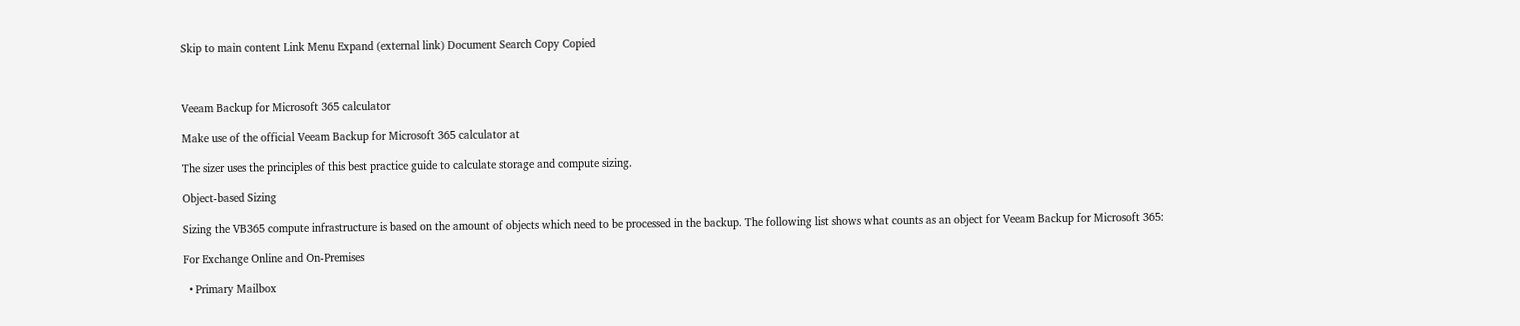Skip to main content Link Menu Expand (external link) Document Search Copy Copied



Veeam Backup for Microsoft 365 calculator

Make use of the official Veeam Backup for Microsoft 365 calculator at

The sizer uses the principles of this best practice guide to calculate storage and compute sizing.

Object-based Sizing

Sizing the VB365 compute infrastructure is based on the amount of objects which need to be processed in the backup. The following list shows what counts as an object for Veeam Backup for Microsoft 365:

For Exchange Online and On-Premises

  • Primary Mailbox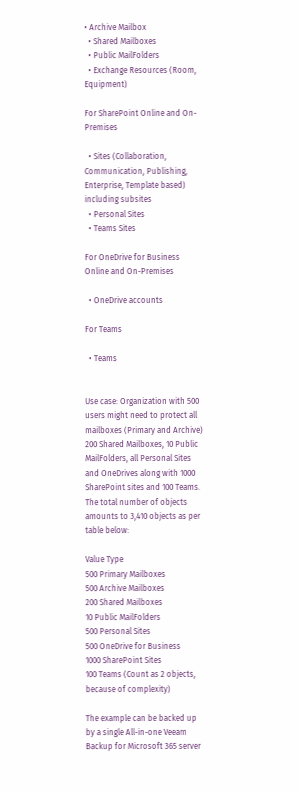• Archive Mailbox
  • Shared Mailboxes
  • Public MailFolders
  • Exchange Resources (Room, Equipment)

For SharePoint Online and On-Premises

  • Sites (Collaboration, Communication, Publishing, Enterprise, Template based) including subsites
  • Personal Sites
  • Teams Sites

For OneDrive for Business Online and On-Premises

  • OneDrive accounts

For Teams

  • Teams


Use case: Organization with 500 users might need to protect all mailboxes (Primary and Archive) 200 Shared Mailboxes, 10 Public MailFolders, all Personal Sites and OneDrives along with 1000 SharePoint sites and 100 Teams. The total number of objects amounts to 3,410 objects as per table below:

Value Type
500 Primary Mailboxes
500 Archive Mailboxes
200 Shared Mailboxes
10 Public MailFolders
500 Personal Sites
500 OneDrive for Business
1000 SharePoint Sites
100 Teams (Count as 2 objects, because of complexity)

The example can be backed up by a single All-in-one Veeam Backup for Microsoft 365 server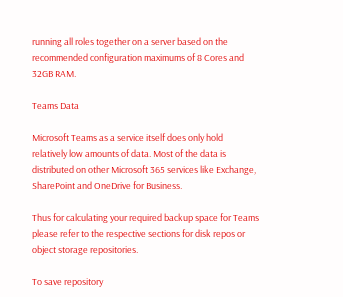running all roles together on a server based on the recommended configuration maximums of 8 Cores and 32GB RAM.

Teams Data

Microsoft Teams as a service itself does only hold relatively low amounts of data. Most of the data is distributed on other Microsoft 365 services like Exchange, SharePoint and OneDrive for Business.

Thus for calculating your required backup space for Teams please refer to the respective sections for disk repos or object storage repositories.

To save repository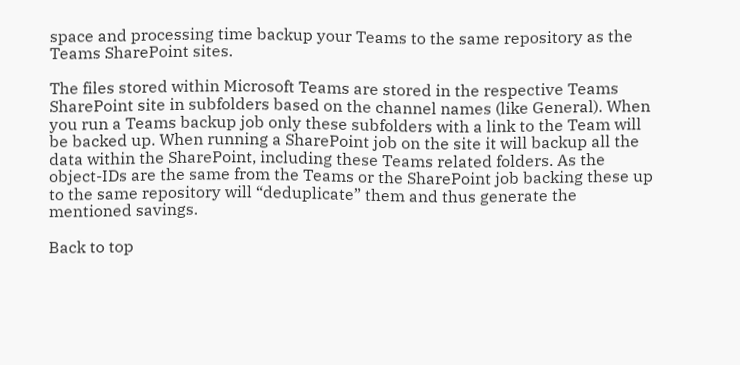space and processing time backup your Teams to the same repository as the Teams SharePoint sites.

The files stored within Microsoft Teams are stored in the respective Teams SharePoint site in subfolders based on the channel names (like General). When you run a Teams backup job only these subfolders with a link to the Team will be backed up. When running a SharePoint job on the site it will backup all the data within the SharePoint, including these Teams related folders. As the object-IDs are the same from the Teams or the SharePoint job backing these up to the same repository will “deduplicate” them and thus generate the mentioned savings.

Back to top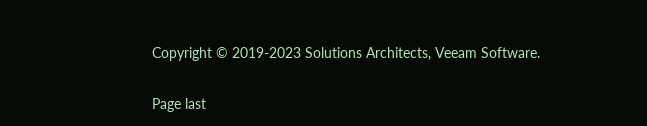Copyright © 2019-2023 Solutions Architects, Veeam Software.

Page last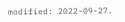modified: 2022-09-27.